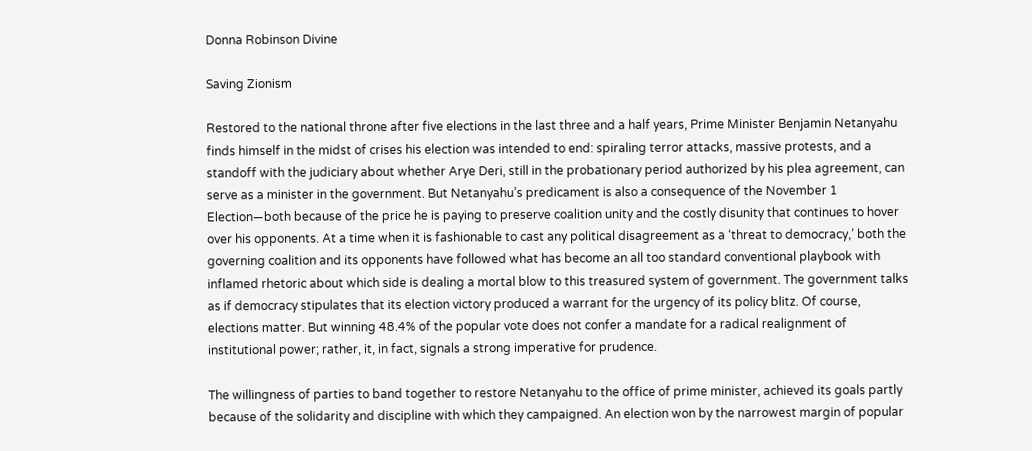Donna Robinson Divine

Saving Zionism

Restored to the national throne after five elections in the last three and a half years, Prime Minister Benjamin Netanyahu finds himself in the midst of crises his election was intended to end: spiraling terror attacks, massive protests, and a standoff with the judiciary about whether Arye Deri, still in the probationary period authorized by his plea agreement, can serve as a minister in the government. But Netanyahu’s predicament is also a consequence of the November 1 Election—both because of the price he is paying to preserve coalition unity and the costly disunity that continues to hover over his opponents. At a time when it is fashionable to cast any political disagreement as a ‘threat to democracy,’ both the governing coalition and its opponents have followed what has become an all too standard conventional playbook with inflamed rhetoric about which side is dealing a mortal blow to this treasured system of government. The government talks as if democracy stipulates that its election victory produced a warrant for the urgency of its policy blitz. Of course, elections matter. But winning 48.4% of the popular vote does not confer a mandate for a radical realignment of institutional power; rather, it, in fact, signals a strong imperative for prudence.

The willingness of parties to band together to restore Netanyahu to the office of prime minister, achieved its goals partly because of the solidarity and discipline with which they campaigned. An election won by the narrowest margin of popular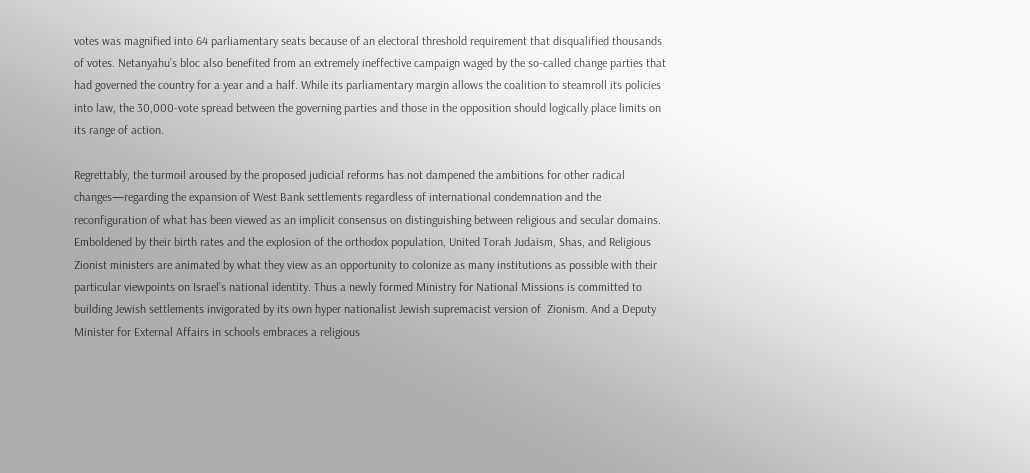votes was magnified into 64 parliamentary seats because of an electoral threshold requirement that disqualified thousands of votes. Netanyahu’s bloc also benefited from an extremely ineffective campaign waged by the so-called change parties that had governed the country for a year and a half. While its parliamentary margin allows the coalition to steamroll its policies into law, the 30,000-vote spread between the governing parties and those in the opposition should logically place limits on its range of action.

Regrettably, the turmoil aroused by the proposed judicial reforms has not dampened the ambitions for other radical changes—regarding the expansion of West Bank settlements regardless of international condemnation and the reconfiguration of what has been viewed as an implicit consensus on distinguishing between religious and secular domains. Emboldened by their birth rates and the explosion of the orthodox population, United Torah Judaism, Shas, and Religious Zionist ministers are animated by what they view as an opportunity to colonize as many institutions as possible with their particular viewpoints on Israel’s national identity. Thus a newly formed Ministry for National Missions is committed to building Jewish settlements invigorated by its own hyper nationalist Jewish supremacist version of  Zionism. And a Deputy Minister for External Affairs in schools embraces a religious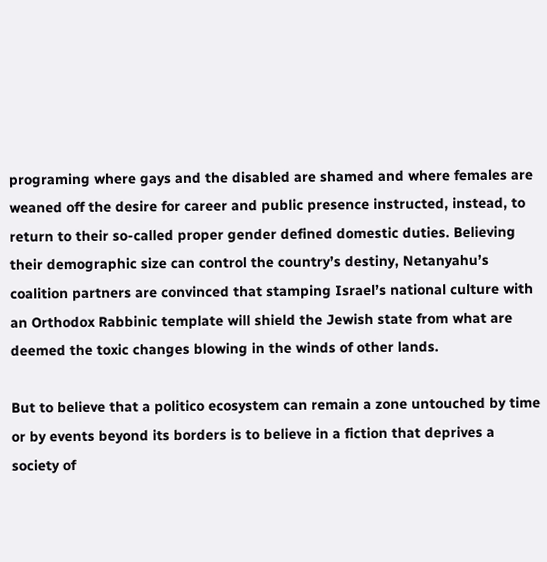programing where gays and the disabled are shamed and where females are weaned off the desire for career and public presence instructed, instead, to return to their so-called proper gender defined domestic duties. Believing their demographic size can control the country’s destiny, Netanyahu’s coalition partners are convinced that stamping Israel’s national culture with an Orthodox Rabbinic template will shield the Jewish state from what are deemed the toxic changes blowing in the winds of other lands.

But to believe that a politico ecosystem can remain a zone untouched by time or by events beyond its borders is to believe in a fiction that deprives a society of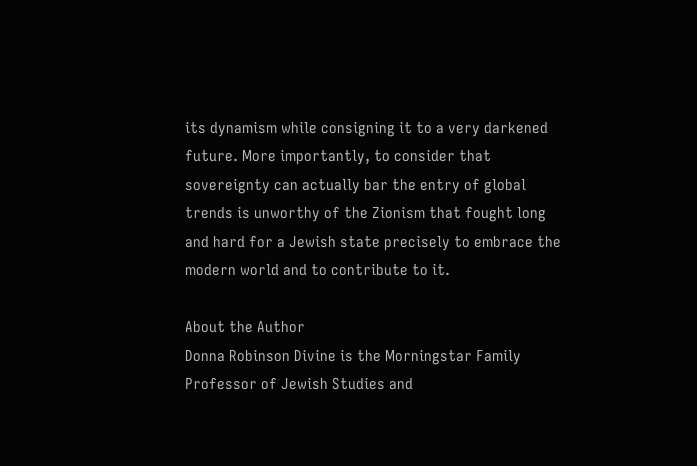its dynamism while consigning it to a very darkened future. More importantly, to consider that sovereignty can actually bar the entry of global trends is unworthy of the Zionism that fought long and hard for a Jewish state precisely to embrace the modern world and to contribute to it.

About the Author
Donna Robinson Divine is the Morningstar Family Professor of Jewish Studies and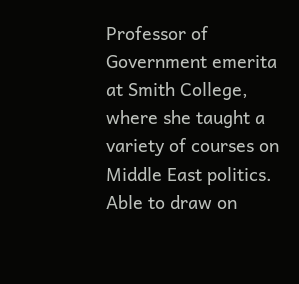Professor of Government emerita at Smith College, where she taught a variety of courses on Middle East politics. Able to draw on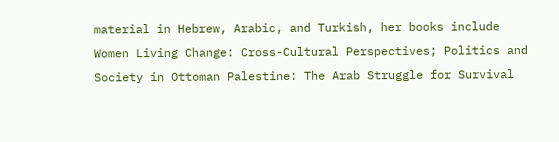material in Hebrew, Arabic, and Turkish, her books include Women Living Change: Cross-Cultural Perspectives; Politics and Society in Ottoman Palestine: The Arab Struggle for Survival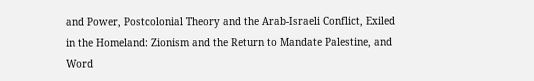and Power, Postcolonial Theory and the Arab-Israeli Conflict, Exiled in the Homeland: Zionism and the Return to Mandate Palestine, and Word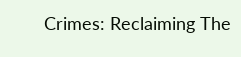Crimes: Reclaiming The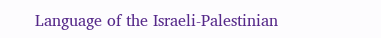Language of the Israeli-Palestinian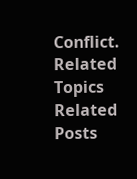Conflict.
Related Topics
Related Posts